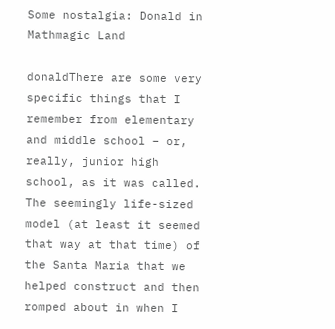Some nostalgia: Donald in Mathmagic Land

donaldThere are some very specific things that I remember from elementary and middle school – or, really, junior high school, as it was called. The seemingly life-sized model (at least it seemed that way at that time) of the Santa Maria that we helped construct and then romped about in when I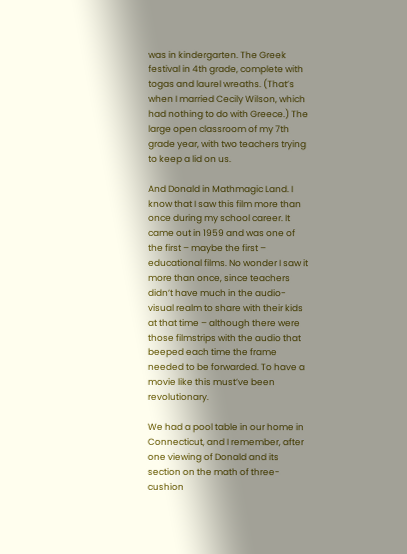was in kindergarten. The Greek festival in 4th grade, complete with togas and laurel wreaths. (That’s when I married Cecily Wilson, which had nothing to do with Greece.) The large open classroom of my 7th grade year, with two teachers trying to keep a lid on us.

And Donald in Mathmagic Land. I know that I saw this film more than once during my school career. It came out in 1959 and was one of the first – maybe the first – educational films. No wonder I saw it more than once, since teachers didn’t have much in the audio-visual realm to share with their kids at that time – although there were those filmstrips with the audio that beeped each time the frame needed to be forwarded. To have a movie like this must’ve been revolutionary.

We had a pool table in our home in Connecticut, and I remember, after one viewing of Donald and its section on the math of three-cushion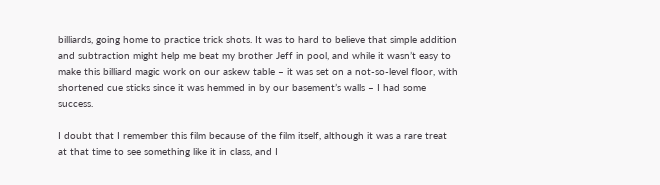billiards, going home to practice trick shots. It was to hard to believe that simple addition and subtraction might help me beat my brother Jeff in pool, and while it wasn’t easy to make this billiard magic work on our askew table – it was set on a not-so-level floor, with shortened cue sticks since it was hemmed in by our basement’s walls – I had some success.

I doubt that I remember this film because of the film itself, although it was a rare treat at that time to see something like it in class, and I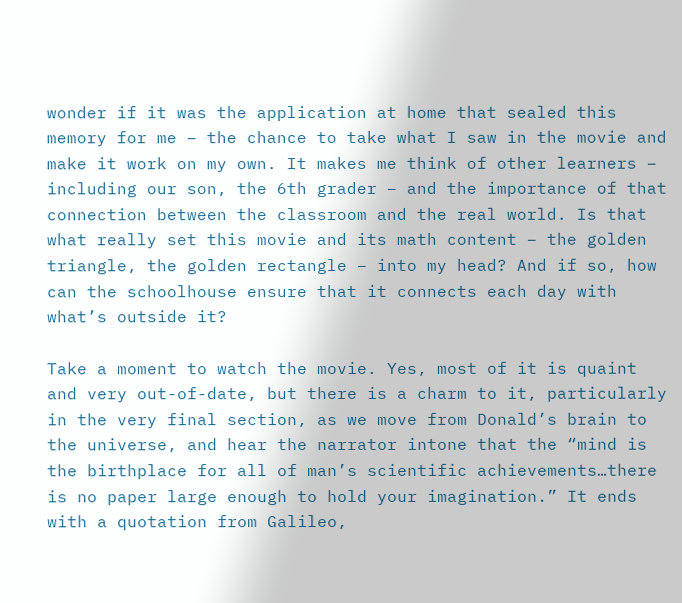wonder if it was the application at home that sealed this memory for me – the chance to take what I saw in the movie and make it work on my own. It makes me think of other learners – including our son, the 6th grader – and the importance of that connection between the classroom and the real world. Is that what really set this movie and its math content – the golden triangle, the golden rectangle – into my head? And if so, how can the schoolhouse ensure that it connects each day with what’s outside it?

Take a moment to watch the movie. Yes, most of it is quaint and very out-of-date, but there is a charm to it, particularly in the very final section, as we move from Donald’s brain to the universe, and hear the narrator intone that the “mind is the birthplace for all of man’s scientific achievements…there is no paper large enough to hold your imagination.” It ends with a quotation from Galileo,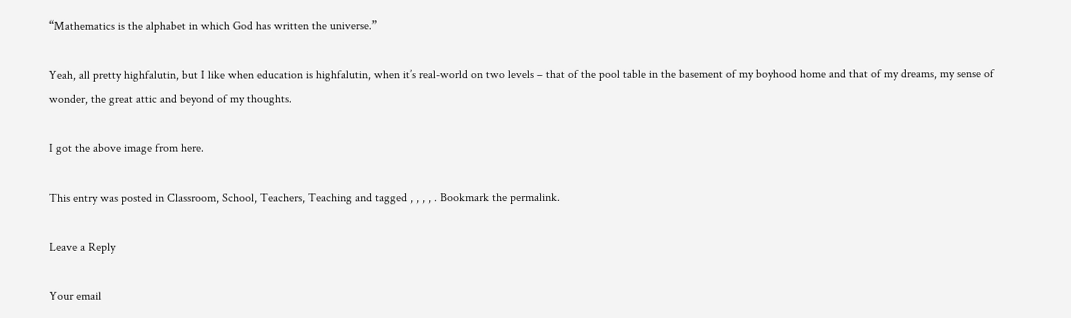“Mathematics is the alphabet in which God has written the universe.”

Yeah, all pretty highfalutin, but I like when education is highfalutin, when it’s real-world on two levels – that of the pool table in the basement of my boyhood home and that of my dreams, my sense of wonder, the great attic and beyond of my thoughts.

I got the above image from here.

This entry was posted in Classroom, School, Teachers, Teaching and tagged , , , , . Bookmark the permalink.

Leave a Reply

Your email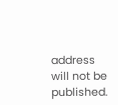address will not be published.